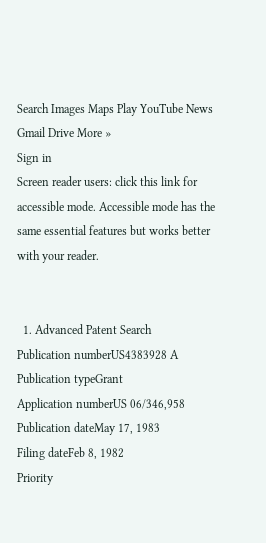Search Images Maps Play YouTube News Gmail Drive More »
Sign in
Screen reader users: click this link for accessible mode. Accessible mode has the same essential features but works better with your reader.


  1. Advanced Patent Search
Publication numberUS4383928 A
Publication typeGrant
Application numberUS 06/346,958
Publication dateMay 17, 1983
Filing dateFeb 8, 1982
Priority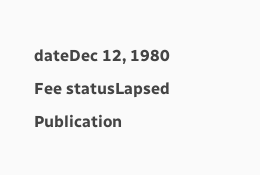dateDec 12, 1980
Fee statusLapsed
Publication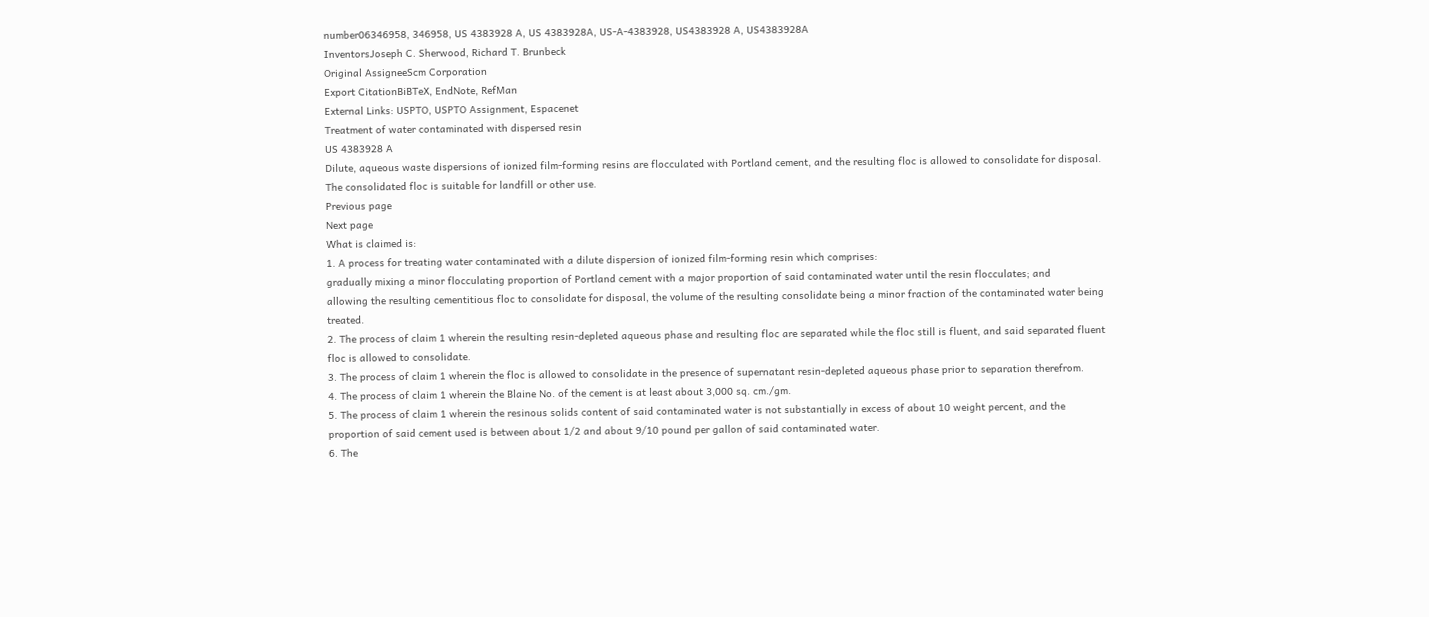number06346958, 346958, US 4383928 A, US 4383928A, US-A-4383928, US4383928 A, US4383928A
InventorsJoseph C. Sherwood, Richard T. Brunbeck
Original AssigneeScm Corporation
Export CitationBiBTeX, EndNote, RefMan
External Links: USPTO, USPTO Assignment, Espacenet
Treatment of water contaminated with dispersed resin
US 4383928 A
Dilute, aqueous waste dispersions of ionized film-forming resins are flocculated with Portland cement, and the resulting floc is allowed to consolidate for disposal. The consolidated floc is suitable for landfill or other use.
Previous page
Next page
What is claimed is:
1. A process for treating water contaminated with a dilute dispersion of ionized film-forming resin which comprises:
gradually mixing a minor flocculating proportion of Portland cement with a major proportion of said contaminated water until the resin flocculates; and
allowing the resulting cementitious floc to consolidate for disposal, the volume of the resulting consolidate being a minor fraction of the contaminated water being treated.
2. The process of claim 1 wherein the resulting resin-depleted aqueous phase and resulting floc are separated while the floc still is fluent, and said separated fluent floc is allowed to consolidate.
3. The process of claim 1 wherein the floc is allowed to consolidate in the presence of supernatant resin-depleted aqueous phase prior to separation therefrom.
4. The process of claim 1 wherein the Blaine No. of the cement is at least about 3,000 sq. cm./gm.
5. The process of claim 1 wherein the resinous solids content of said contaminated water is not substantially in excess of about 10 weight percent, and the proportion of said cement used is between about 1/2 and about 9/10 pound per gallon of said contaminated water.
6. The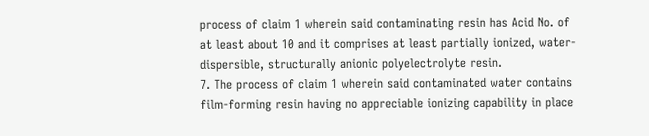process of claim 1 wherein said contaminating resin has Acid No. of at least about 10 and it comprises at least partially ionized, water-dispersible, structurally anionic polyelectrolyte resin.
7. The process of claim 1 wherein said contaminated water contains film-forming resin having no appreciable ionizing capability in place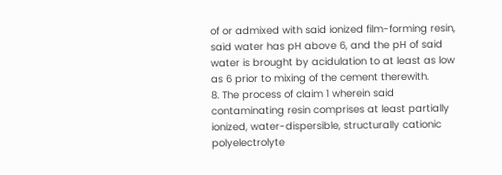of or admixed with said ionized film-forming resin, said water has pH above 6, and the pH of said water is brought by acidulation to at least as low as 6 prior to mixing of the cement therewith.
8. The process of claim 1 wherein said contaminating resin comprises at least partially ionized, water-dispersible, structurally cationic polyelectrolyte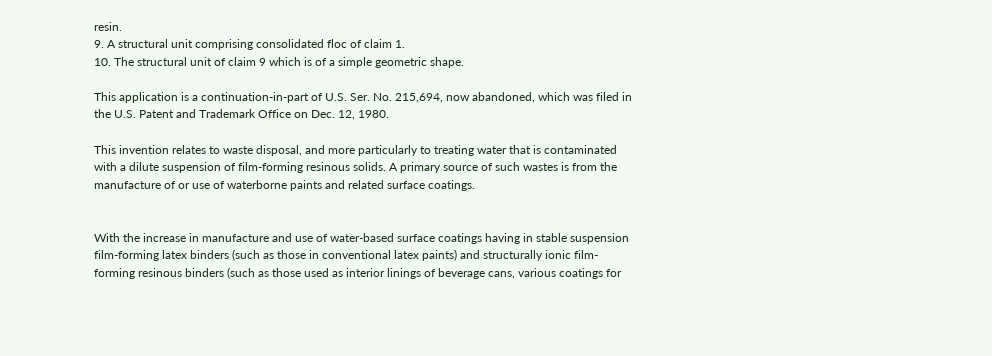resin.
9. A structural unit comprising consolidated floc of claim 1.
10. The structural unit of claim 9 which is of a simple geometric shape.

This application is a continuation-in-part of U.S. Ser. No. 215,694, now abandoned, which was filed in the U.S. Patent and Trademark Office on Dec. 12, 1980.

This invention relates to waste disposal, and more particularly to treating water that is contaminated with a dilute suspension of film-forming resinous solids. A primary source of such wastes is from the manufacture of or use of waterborne paints and related surface coatings.


With the increase in manufacture and use of water-based surface coatings having in stable suspension film-forming latex binders (such as those in conventional latex paints) and structurally ionic film-forming resinous binders (such as those used as interior linings of beverage cans, various coatings for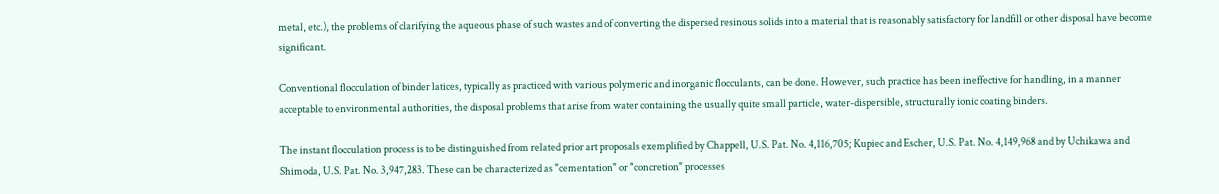metal, etc.), the problems of clarifying the aqueous phase of such wastes and of converting the dispersed resinous solids into a material that is reasonably satisfactory for landfill or other disposal have become significant.

Conventional flocculation of binder latices, typically as practiced with various polymeric and inorganic flocculants, can be done. However, such practice has been ineffective for handling, in a manner acceptable to environmental authorities, the disposal problems that arise from water containing the usually quite small particle, water-dispersible, structurally ionic coating binders.

The instant flocculation process is to be distinguished from related prior art proposals exemplified by Chappell, U.S. Pat. No. 4,116,705; Kupiec and Escher, U.S. Pat. No. 4,149,968 and by Uchikawa and Shimoda, U.S. Pat. No. 3,947,283. These can be characterized as "cementation" or "concretion" processes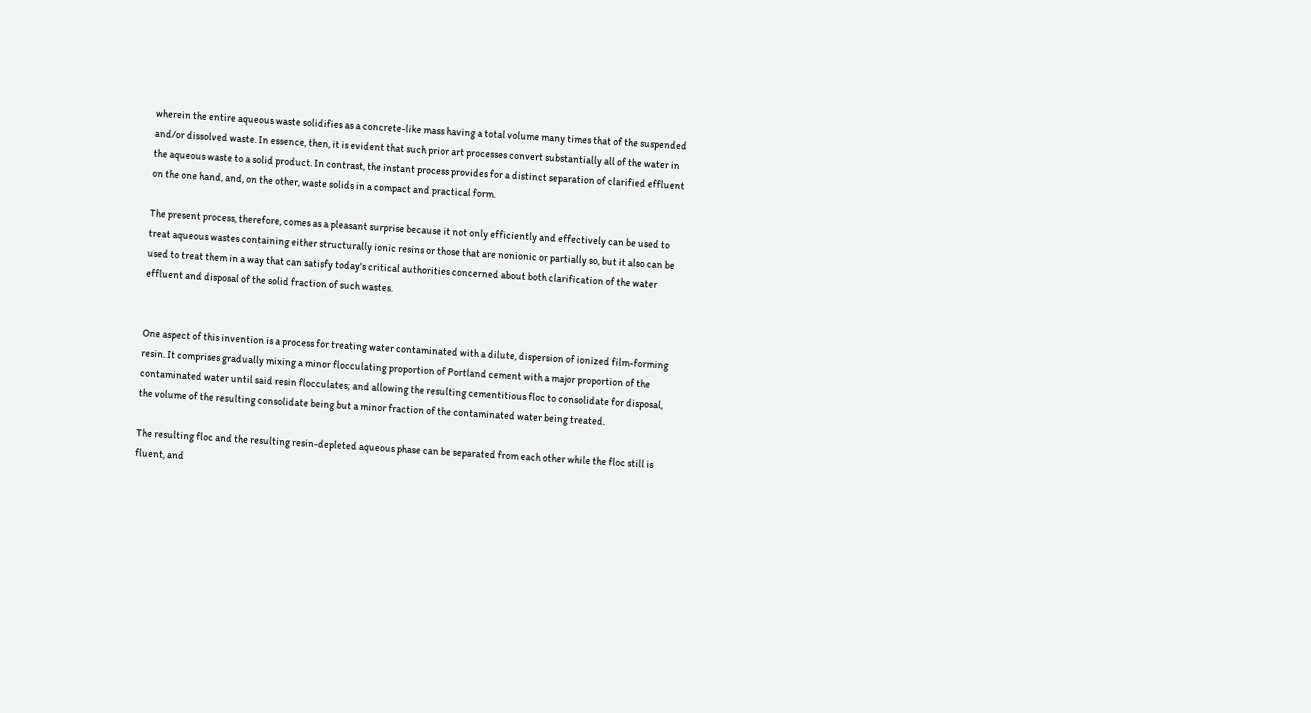wherein the entire aqueous waste solidifies as a concrete-like mass having a total volume many times that of the suspended and/or dissolved waste. In essence, then, it is evident that such prior art processes convert substantially all of the water in the aqueous waste to a solid product. In contrast, the instant process provides for a distinct separation of clarified effluent on the one hand, and, on the other, waste solids in a compact and practical form.

The present process, therefore, comes as a pleasant surprise because it not only efficiently and effectively can be used to treat aqueous wastes containing either structurally ionic resins or those that are nonionic or partially so, but it also can be used to treat them in a way that can satisfy today's critical authorities concerned about both clarification of the water effluent and disposal of the solid fraction of such wastes.


One aspect of this invention is a process for treating water contaminated with a dilute, dispersion of ionized film-forming resin. It comprises gradually mixing a minor flocculating proportion of Portland cement with a major proportion of the contaminated water until said resin flocculates; and allowing the resulting cementitious floc to consolidate for disposal, the volume of the resulting consolidate being but a minor fraction of the contaminated water being treated.

The resulting floc and the resulting resin-depleted aqueous phase can be separated from each other while the floc still is fluent, and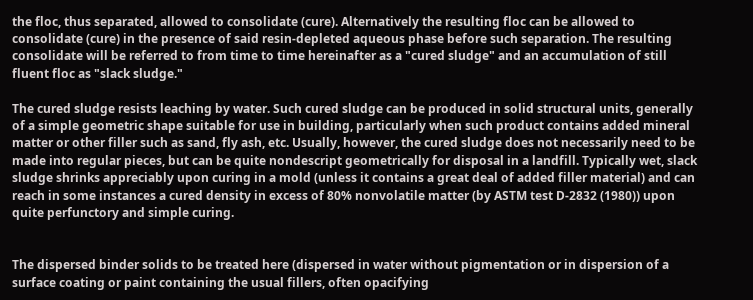the floc, thus separated, allowed to consolidate (cure). Alternatively the resulting floc can be allowed to consolidate (cure) in the presence of said resin-depleted aqueous phase before such separation. The resulting consolidate will be referred to from time to time hereinafter as a "cured sludge" and an accumulation of still fluent floc as "slack sludge."

The cured sludge resists leaching by water. Such cured sludge can be produced in solid structural units, generally of a simple geometric shape suitable for use in building, particularly when such product contains added mineral matter or other filler such as sand, fly ash, etc. Usually, however, the cured sludge does not necessarily need to be made into regular pieces, but can be quite nondescript geometrically for disposal in a landfill. Typically wet, slack sludge shrinks appreciably upon curing in a mold (unless it contains a great deal of added filler material) and can reach in some instances a cured density in excess of 80% nonvolatile matter (by ASTM test D-2832 (1980)) upon quite perfunctory and simple curing.


The dispersed binder solids to be treated here (dispersed in water without pigmentation or in dispersion of a surface coating or paint containing the usual fillers, often opacifying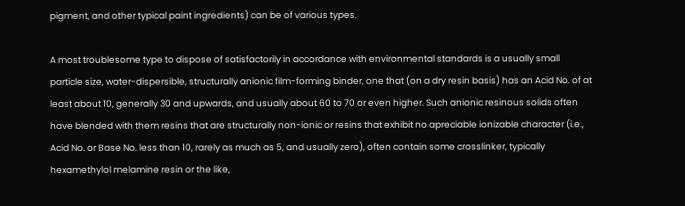pigment, and other typical paint ingredients) can be of various types.

A most troublesome type to dispose of satisfactorily in accordance with environmental standards is a usually small particle size, water-dispersible, structurally anionic film-forming binder, one that (on a dry resin basis) has an Acid No. of at least about 10, generally 30 and upwards, and usually about 60 to 70 or even higher. Such anionic resinous solids often have blended with them resins that are structurally non-ionic or resins that exhibit no apreciable ionizable character (i.e., Acid No. or Base No. less than 10, rarely as much as 5, and usually zero), often contain some crosslinker, typically hexamethylol melamine resin or the like,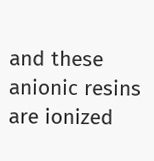and these anionic resins are ionized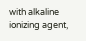with alkaline ionizing agent,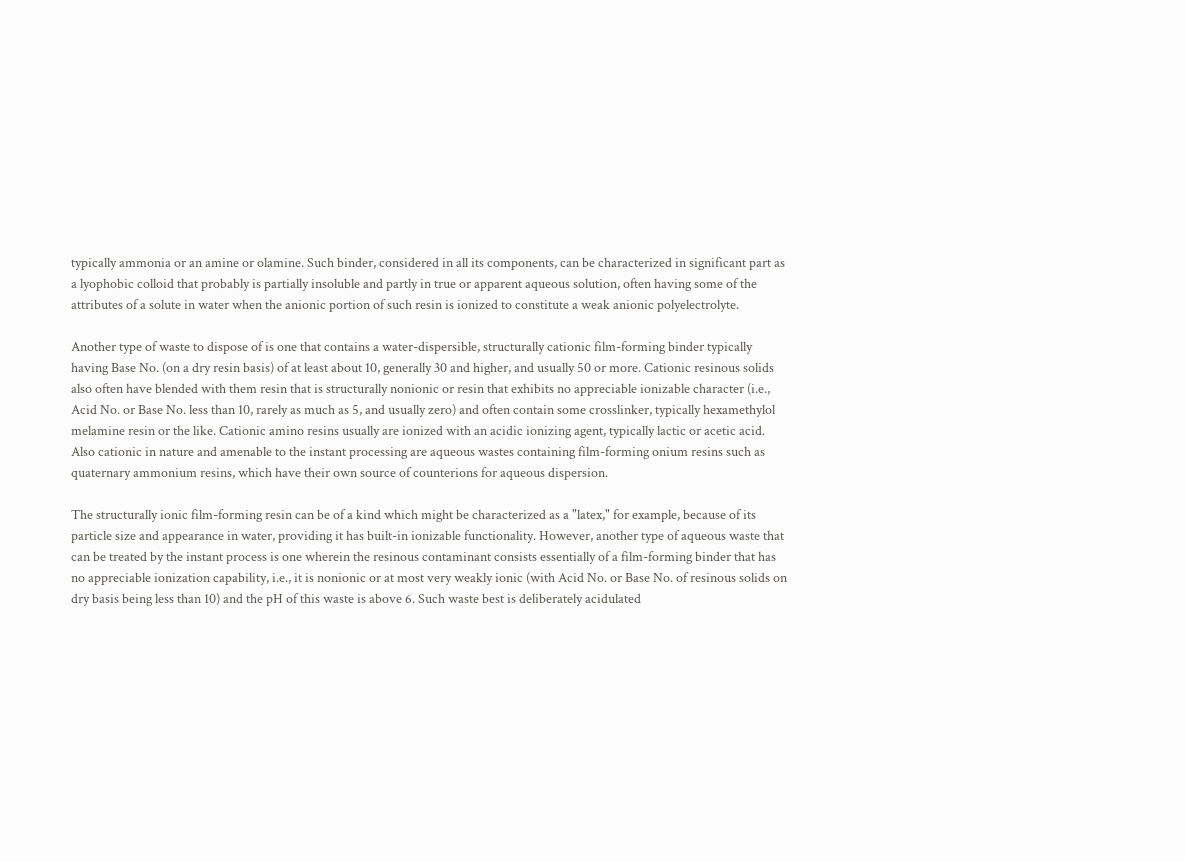typically ammonia or an amine or olamine. Such binder, considered in all its components, can be characterized in significant part as a lyophobic colloid that probably is partially insoluble and partly in true or apparent aqueous solution, often having some of the attributes of a solute in water when the anionic portion of such resin is ionized to constitute a weak anionic polyelectrolyte.

Another type of waste to dispose of is one that contains a water-dispersible, structurally cationic film-forming binder typically having Base No. (on a dry resin basis) of at least about 10, generally 30 and higher, and usually 50 or more. Cationic resinous solids also often have blended with them resin that is structurally nonionic or resin that exhibits no appreciable ionizable character (i.e., Acid No. or Base No. less than 10, rarely as much as 5, and usually zero) and often contain some crosslinker, typically hexamethylol melamine resin or the like. Cationic amino resins usually are ionized with an acidic ionizing agent, typically lactic or acetic acid. Also cationic in nature and amenable to the instant processing are aqueous wastes containing film-forming onium resins such as quaternary ammonium resins, which have their own source of counterions for aqueous dispersion.

The structurally ionic film-forming resin can be of a kind which might be characterized as a "latex," for example, because of its particle size and appearance in water, providing it has built-in ionizable functionality. However, another type of aqueous waste that can be treated by the instant process is one wherein the resinous contaminant consists essentially of a film-forming binder that has no appreciable ionization capability, i.e., it is nonionic or at most very weakly ionic (with Acid No. or Base No. of resinous solids on dry basis being less than 10) and the pH of this waste is above 6. Such waste best is deliberately acidulated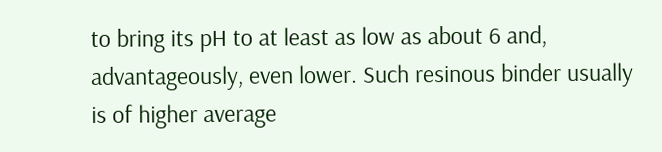to bring its pH to at least as low as about 6 and, advantageously, even lower. Such resinous binder usually is of higher average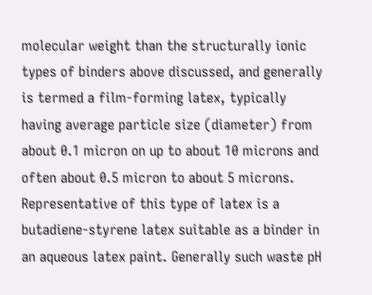molecular weight than the structurally ionic types of binders above discussed, and generally is termed a film-forming latex, typically having average particle size (diameter) from about 0.1 micron on up to about 10 microns and often about 0.5 micron to about 5 microns. Representative of this type of latex is a butadiene-styrene latex suitable as a binder in an aqueous latex paint. Generally such waste pH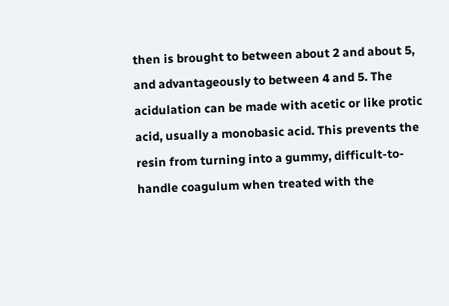then is brought to between about 2 and about 5, and advantageously to between 4 and 5. The acidulation can be made with acetic or like protic acid, usually a monobasic acid. This prevents the resin from turning into a gummy, difficult-to-handle coagulum when treated with the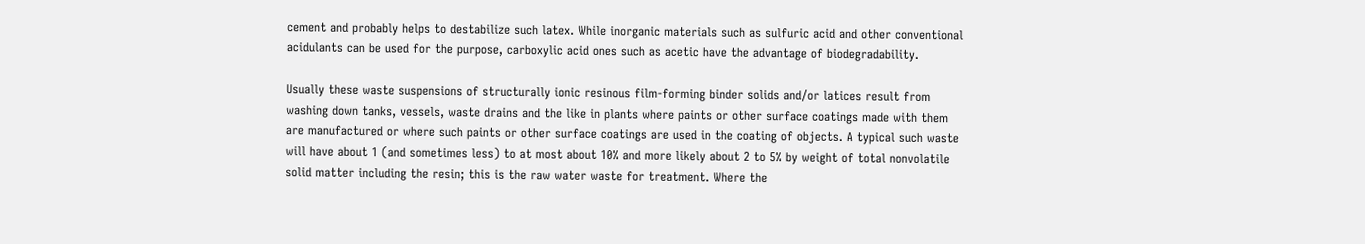cement and probably helps to destabilize such latex. While inorganic materials such as sulfuric acid and other conventional acidulants can be used for the purpose, carboxylic acid ones such as acetic have the advantage of biodegradability.

Usually these waste suspensions of structurally ionic resinous film-forming binder solids and/or latices result from washing down tanks, vessels, waste drains and the like in plants where paints or other surface coatings made with them are manufactured or where such paints or other surface coatings are used in the coating of objects. A typical such waste will have about 1 (and sometimes less) to at most about 10% and more likely about 2 to 5% by weight of total nonvolatile solid matter including the resin; this is the raw water waste for treatment. Where the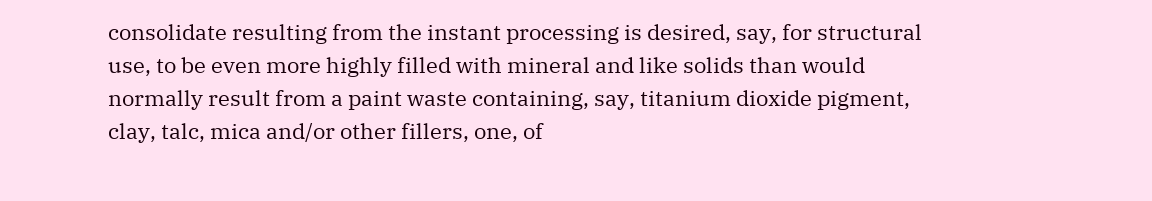consolidate resulting from the instant processing is desired, say, for structural use, to be even more highly filled with mineral and like solids than would normally result from a paint waste containing, say, titanium dioxide pigment, clay, talc, mica and/or other fillers, one, of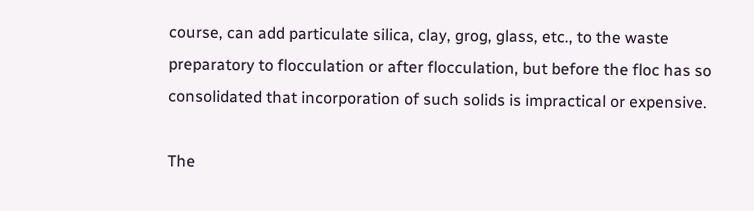course, can add particulate silica, clay, grog, glass, etc., to the waste preparatory to flocculation or after flocculation, but before the floc has so consolidated that incorporation of such solids is impractical or expensive.

The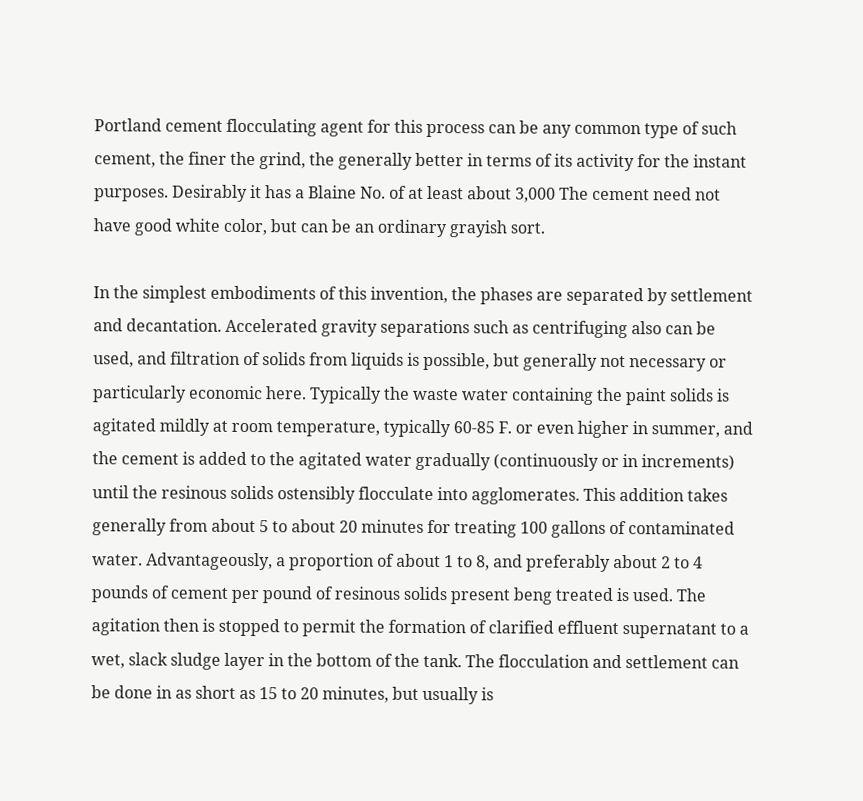Portland cement flocculating agent for this process can be any common type of such cement, the finer the grind, the generally better in terms of its activity for the instant purposes. Desirably it has a Blaine No. of at least about 3,000 The cement need not have good white color, but can be an ordinary grayish sort.

In the simplest embodiments of this invention, the phases are separated by settlement and decantation. Accelerated gravity separations such as centrifuging also can be used, and filtration of solids from liquids is possible, but generally not necessary or particularly economic here. Typically the waste water containing the paint solids is agitated mildly at room temperature, typically 60-85 F. or even higher in summer, and the cement is added to the agitated water gradually (continuously or in increments) until the resinous solids ostensibly flocculate into agglomerates. This addition takes generally from about 5 to about 20 minutes for treating 100 gallons of contaminated water. Advantageously, a proportion of about 1 to 8, and preferably about 2 to 4 pounds of cement per pound of resinous solids present beng treated is used. The agitation then is stopped to permit the formation of clarified effluent supernatant to a wet, slack sludge layer in the bottom of the tank. The flocculation and settlement can be done in as short as 15 to 20 minutes, but usually is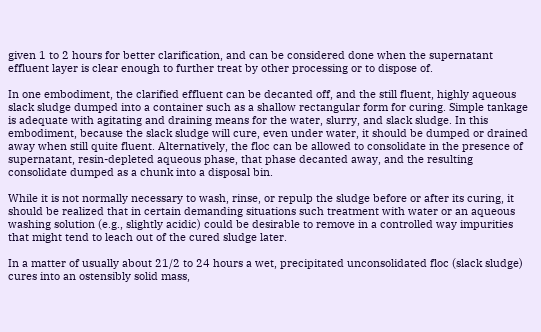given 1 to 2 hours for better clarification, and can be considered done when the supernatant effluent layer is clear enough to further treat by other processing or to dispose of.

In one embodiment, the clarified effluent can be decanted off, and the still fluent, highly aqueous slack sludge dumped into a container such as a shallow rectangular form for curing. Simple tankage is adequate with agitating and draining means for the water, slurry, and slack sludge. In this embodiment, because the slack sludge will cure, even under water, it should be dumped or drained away when still quite fluent. Alternatively, the floc can be allowed to consolidate in the presence of supernatant, resin-depleted aqueous phase, that phase decanted away, and the resulting consolidate dumped as a chunk into a disposal bin.

While it is not normally necessary to wash, rinse, or repulp the sludge before or after its curing, it should be realized that in certain demanding situations such treatment with water or an aqueous washing solution (e.g., slightly acidic) could be desirable to remove in a controlled way impurities that might tend to leach out of the cured sludge later.

In a matter of usually about 21/2 to 24 hours a wet, precipitated unconsolidated floc (slack sludge) cures into an ostensibly solid mass,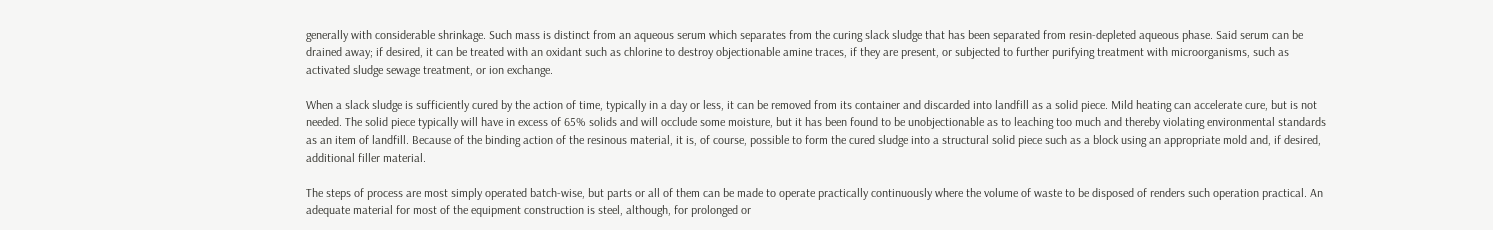generally with considerable shrinkage. Such mass is distinct from an aqueous serum which separates from the curing slack sludge that has been separated from resin-depleted aqueous phase. Said serum can be drained away; if desired, it can be treated with an oxidant such as chlorine to destroy objectionable amine traces, if they are present, or subjected to further purifying treatment with microorganisms, such as activated sludge sewage treatment, or ion exchange.

When a slack sludge is sufficiently cured by the action of time, typically in a day or less, it can be removed from its container and discarded into landfill as a solid piece. Mild heating can accelerate cure, but is not needed. The solid piece typically will have in excess of 65% solids and will occlude some moisture, but it has been found to be unobjectionable as to leaching too much and thereby violating environmental standards as an item of landfill. Because of the binding action of the resinous material, it is, of course, possible to form the cured sludge into a structural solid piece such as a block using an appropriate mold and, if desired, additional filler material.

The steps of process are most simply operated batch-wise, but parts or all of them can be made to operate practically continuously where the volume of waste to be disposed of renders such operation practical. An adequate material for most of the equipment construction is steel, although, for prolonged or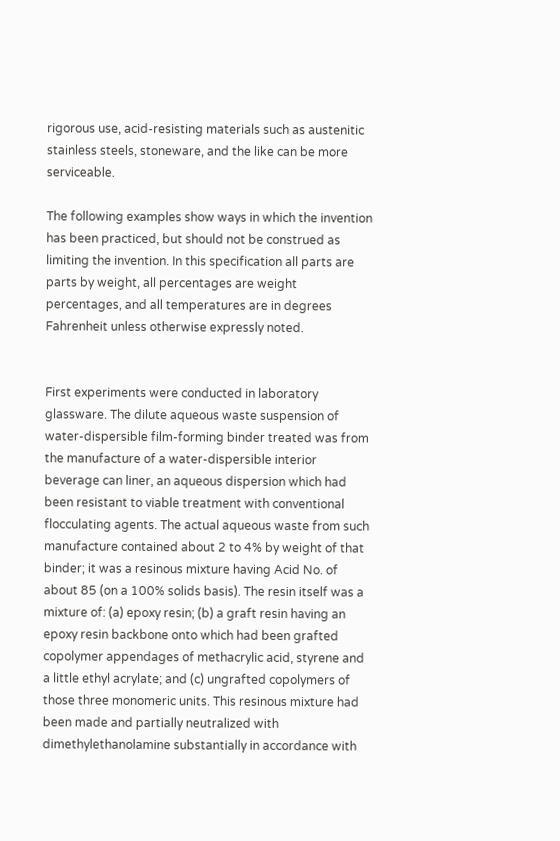rigorous use, acid-resisting materials such as austenitic stainless steels, stoneware, and the like can be more serviceable.

The following examples show ways in which the invention has been practiced, but should not be construed as limiting the invention. In this specification all parts are parts by weight, all percentages are weight percentages, and all temperatures are in degrees Fahrenheit unless otherwise expressly noted.


First experiments were conducted in laboratory glassware. The dilute aqueous waste suspension of water-dispersible film-forming binder treated was from the manufacture of a water-dispersible interior beverage can liner, an aqueous dispersion which had been resistant to viable treatment with conventional flocculating agents. The actual aqueous waste from such manufacture contained about 2 to 4% by weight of that binder; it was a resinous mixture having Acid No. of about 85 (on a 100% solids basis). The resin itself was a mixture of: (a) epoxy resin; (b) a graft resin having an epoxy resin backbone onto which had been grafted copolymer appendages of methacrylic acid, styrene and a little ethyl acrylate; and (c) ungrafted copolymers of those three monomeric units. This resinous mixture had been made and partially neutralized with dimethylethanolamine substantially in accordance with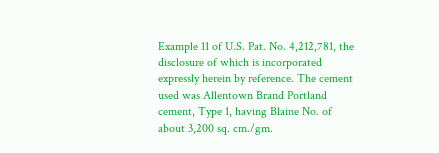Example 11 of U.S. Pat. No. 4,212,781, the disclosure of which is incorporated expressly herein by reference. The cement used was Allentown Brand Portland cement, Type 1, having Blaine No. of about 3,200 sq. cm./gm.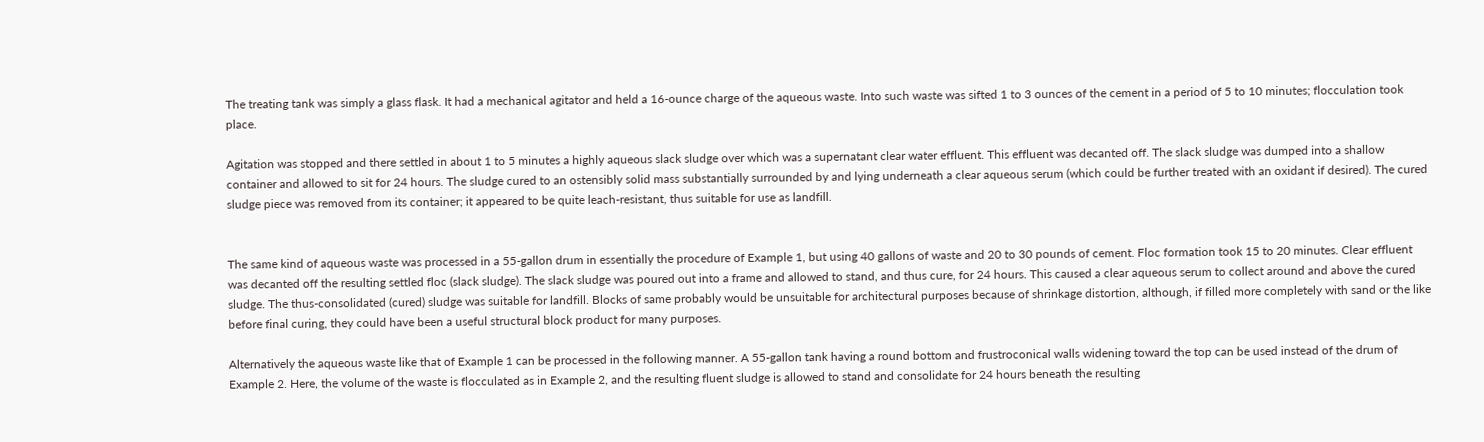The treating tank was simply a glass flask. It had a mechanical agitator and held a 16-ounce charge of the aqueous waste. Into such waste was sifted 1 to 3 ounces of the cement in a period of 5 to 10 minutes; flocculation took place.

Agitation was stopped and there settled in about 1 to 5 minutes a highly aqueous slack sludge over which was a supernatant clear water effluent. This effluent was decanted off. The slack sludge was dumped into a shallow container and allowed to sit for 24 hours. The sludge cured to an ostensibly solid mass substantially surrounded by and lying underneath a clear aqueous serum (which could be further treated with an oxidant if desired). The cured sludge piece was removed from its container; it appeared to be quite leach-resistant, thus suitable for use as landfill.


The same kind of aqueous waste was processed in a 55-gallon drum in essentially the procedure of Example 1, but using 40 gallons of waste and 20 to 30 pounds of cement. Floc formation took 15 to 20 minutes. Clear effluent was decanted off the resulting settled floc (slack sludge). The slack sludge was poured out into a frame and allowed to stand, and thus cure, for 24 hours. This caused a clear aqueous serum to collect around and above the cured sludge. The thus-consolidated (cured) sludge was suitable for landfill. Blocks of same probably would be unsuitable for architectural purposes because of shrinkage distortion, although, if filled more completely with sand or the like before final curing, they could have been a useful structural block product for many purposes.

Alternatively the aqueous waste like that of Example 1 can be processed in the following manner. A 55-gallon tank having a round bottom and frustroconical walls widening toward the top can be used instead of the drum of Example 2. Here, the volume of the waste is flocculated as in Example 2, and the resulting fluent sludge is allowed to stand and consolidate for 24 hours beneath the resulting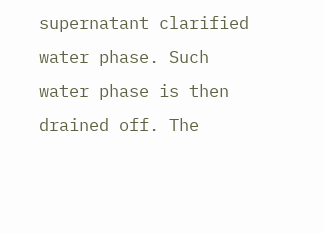supernatant clarified water phase. Such water phase is then drained off. The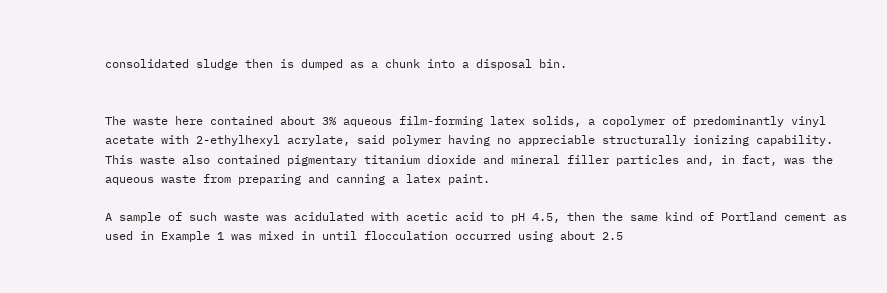consolidated sludge then is dumped as a chunk into a disposal bin.


The waste here contained about 3% aqueous film-forming latex solids, a copolymer of predominantly vinyl acetate with 2-ethylhexyl acrylate, said polymer having no appreciable structurally ionizing capability. This waste also contained pigmentary titanium dioxide and mineral filler particles and, in fact, was the aqueous waste from preparing and canning a latex paint.

A sample of such waste was acidulated with acetic acid to pH 4.5, then the same kind of Portland cement as used in Example 1 was mixed in until flocculation occurred using about 2.5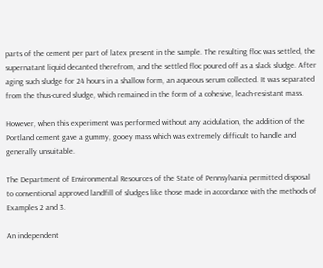parts of the cement per part of latex present in the sample. The resulting floc was settled, the supernatant liquid decanted therefrom, and the settled floc poured off as a slack sludge. After aging such sludge for 24 hours in a shallow form, an aqueous serum collected. It was separated from the thus-cured sludge, which remained in the form of a cohesive, leach-resistant mass.

However, when this experiment was performed without any acidulation, the addition of the Portland cement gave a gummy, gooey mass which was extremely difficult to handle and generally unsuitable.

The Department of Environmental Resources of the State of Pennsylvania permitted disposal to conventional approved landfill of sludges like those made in accordance with the methods of Examples 2 and 3.

An independent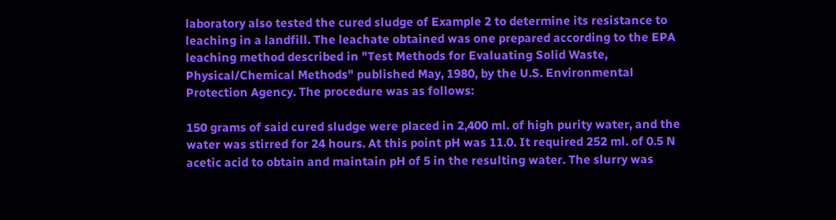laboratory also tested the cured sludge of Example 2 to determine its resistance to leaching in a landfill. The leachate obtained was one prepared according to the EPA leaching method described in "Test Methods for Evaluating Solid Waste, Physical/Chemical Methods" published May, 1980, by the U.S. Environmental Protection Agency. The procedure was as follows:

150 grams of said cured sludge were placed in 2,400 ml. of high purity water, and the water was stirred for 24 hours. At this point pH was 11.0. It required 252 ml. of 0.5 N acetic acid to obtain and maintain pH of 5 in the resulting water. The slurry was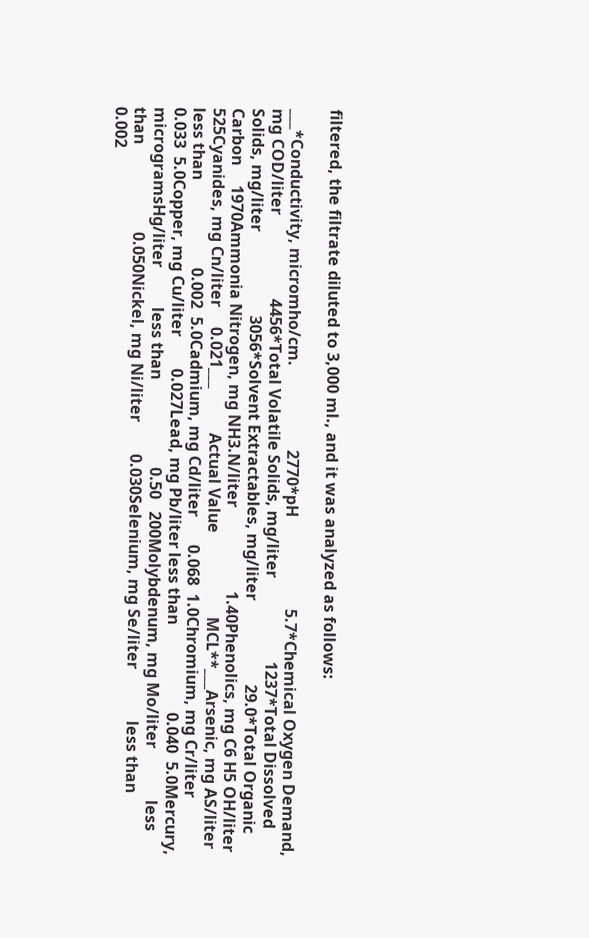filtered, the filtrate diluted to 3,000 ml., and it was analyzed as follows:

___*Conductivity, micromho/cm.                     2770*pH                       5.7*Chemical Oxygen Demand, mg COD/liter                     4456*Total Volatile Solids, mg/liter                     1237*Total Dissolved Solids, mg/liter                     3056*Solvent Extractables, mg/liter                     29.0*Total Organic Carbon     1970Ammonia Nitrogen, mg NH3.N/liter                     1.40Phenolics, mg C6 H5 OH/liter                     525Cyanides, mg Cn/liter     0.021___           Actual Value                     MCL**___Arsenic, mg AS/liter             less than                      0.002  5.0Cadmium, mg Cd/liter       0.068  1.0Chromium, mg Cr/liter      0.033  5.0Copper, mg Cu/liter        0.027Lead, mg Pb/liter less than                      0.040  5.0Mercury, microgramsHg/liter          less than                      0.50   200Molybdenum, mg Mo/liter             less than                      0.050Nickel, mg Ni/liter        0.030Selenium, mg Se/liter             less than                      0.002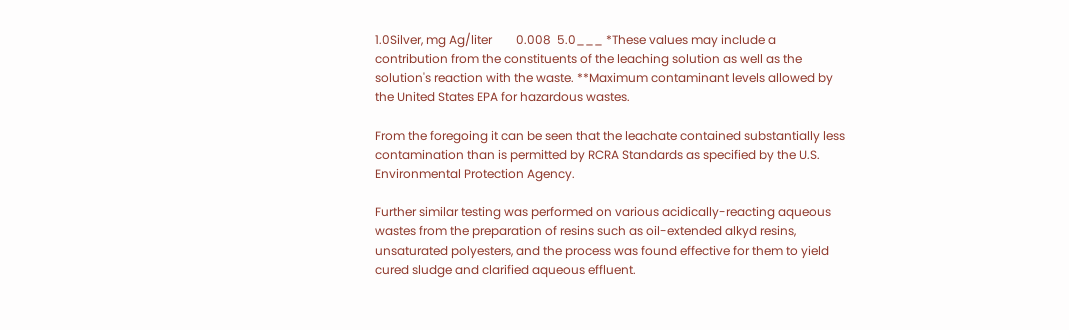1.0Silver, mg Ag/liter        0.008  5.0___ *These values may include a contribution from the constituents of the leaching solution as well as the solution's reaction with the waste. **Maximum contaminant levels allowed by the United States EPA for hazardous wastes.

From the foregoing it can be seen that the leachate contained substantially less contamination than is permitted by RCRA Standards as specified by the U.S. Environmental Protection Agency.

Further similar testing was performed on various acidically-reacting aqueous wastes from the preparation of resins such as oil-extended alkyd resins, unsaturated polyesters, and the process was found effective for them to yield cured sludge and clarified aqueous effluent.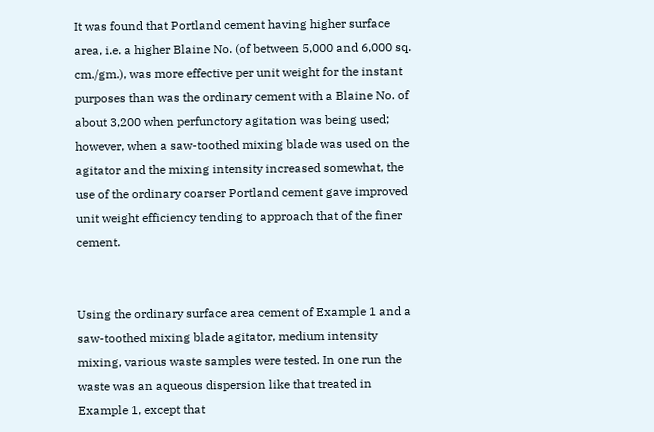It was found that Portland cement having higher surface area, i.e. a higher Blaine No. (of between 5,000 and 6,000 sq. cm./gm.), was more effective per unit weight for the instant purposes than was the ordinary cement with a Blaine No. of about 3,200 when perfunctory agitation was being used; however, when a saw-toothed mixing blade was used on the agitator and the mixing intensity increased somewhat, the use of the ordinary coarser Portland cement gave improved unit weight efficiency tending to approach that of the finer cement.


Using the ordinary surface area cement of Example 1 and a saw-toothed mixing blade agitator, medium intensity mixing, various waste samples were tested. In one run the waste was an aqueous dispersion like that treated in Example 1, except that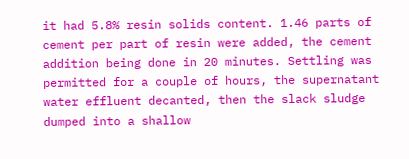it had 5.8% resin solids content. 1.46 parts of cement per part of resin were added, the cement addition being done in 20 minutes. Settling was permitted for a couple of hours, the supernatant water effluent decanted, then the slack sludge dumped into a shallow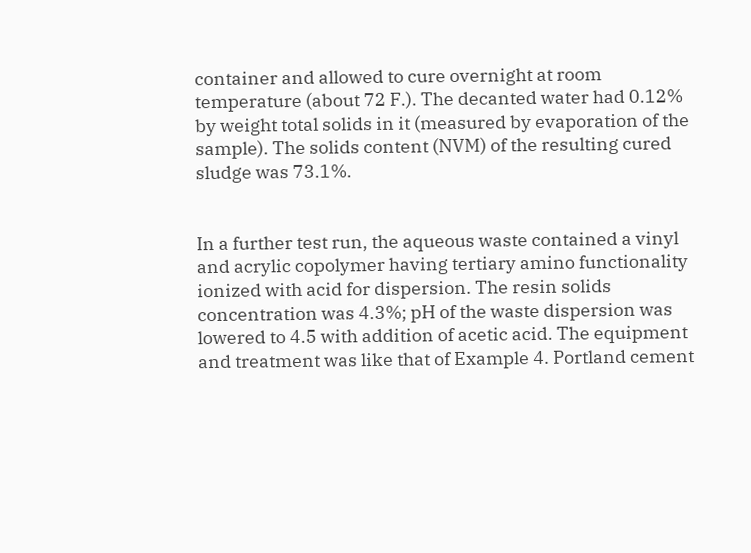container and allowed to cure overnight at room temperature (about 72 F.). The decanted water had 0.12% by weight total solids in it (measured by evaporation of the sample). The solids content (NVM) of the resulting cured sludge was 73.1%.


In a further test run, the aqueous waste contained a vinyl and acrylic copolymer having tertiary amino functionality ionized with acid for dispersion. The resin solids concentration was 4.3%; pH of the waste dispersion was lowered to 4.5 with addition of acetic acid. The equipment and treatment was like that of Example 4. Portland cement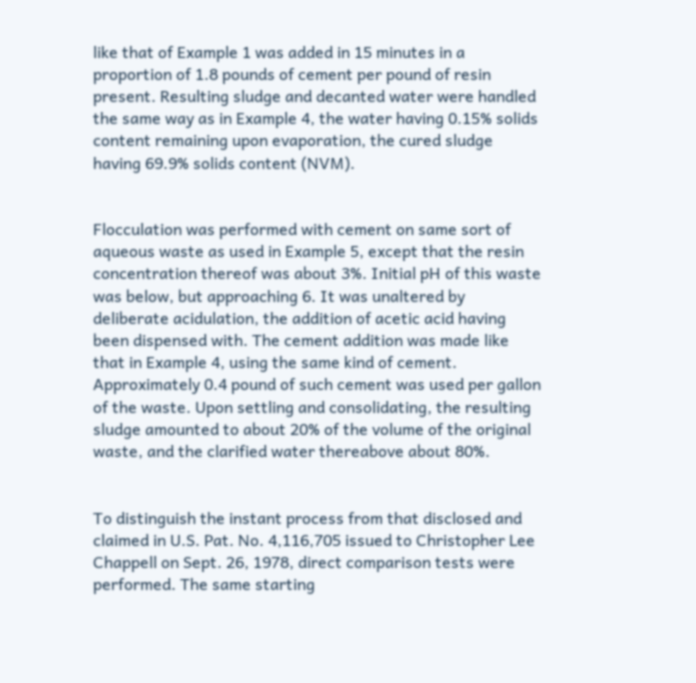like that of Example 1 was added in 15 minutes in a proportion of 1.8 pounds of cement per pound of resin present. Resulting sludge and decanted water were handled the same way as in Example 4, the water having 0.15% solids content remaining upon evaporation, the cured sludge having 69.9% solids content (NVM).


Flocculation was performed with cement on same sort of aqueous waste as used in Example 5, except that the resin concentration thereof was about 3%. Initial pH of this waste was below, but approaching 6. It was unaltered by deliberate acidulation, the addition of acetic acid having been dispensed with. The cement addition was made like that in Example 4, using the same kind of cement. Approximately 0.4 pound of such cement was used per gallon of the waste. Upon settling and consolidating, the resulting sludge amounted to about 20% of the volume of the original waste, and the clarified water thereabove about 80%.


To distinguish the instant process from that disclosed and claimed in U.S. Pat. No. 4,116,705 issued to Christopher Lee Chappell on Sept. 26, 1978, direct comparison tests were performed. The same starting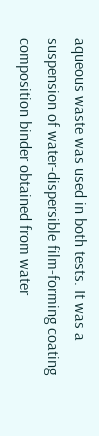aqueous waste was used in both tests. It was a suspension of water-dispersible film-forming coating composition binder obtained from water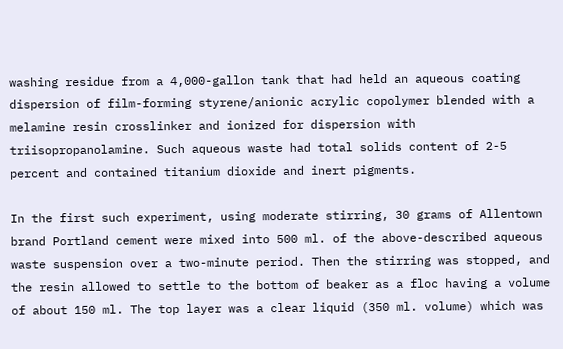washing residue from a 4,000-gallon tank that had held an aqueous coating dispersion of film-forming styrene/anionic acrylic copolymer blended with a melamine resin crosslinker and ionized for dispersion with triisopropanolamine. Such aqueous waste had total solids content of 2-5 percent and contained titanium dioxide and inert pigments.

In the first such experiment, using moderate stirring, 30 grams of Allentown brand Portland cement were mixed into 500 ml. of the above-described aqueous waste suspension over a two-minute period. Then the stirring was stopped, and the resin allowed to settle to the bottom of beaker as a floc having a volume of about 150 ml. The top layer was a clear liquid (350 ml. volume) which was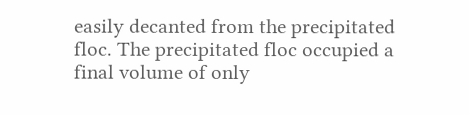easily decanted from the precipitated floc. The precipitated floc occupied a final volume of only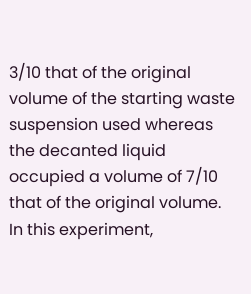3/10 that of the original volume of the starting waste suspension used whereas the decanted liquid occupied a volume of 7/10 that of the original volume. In this experiment,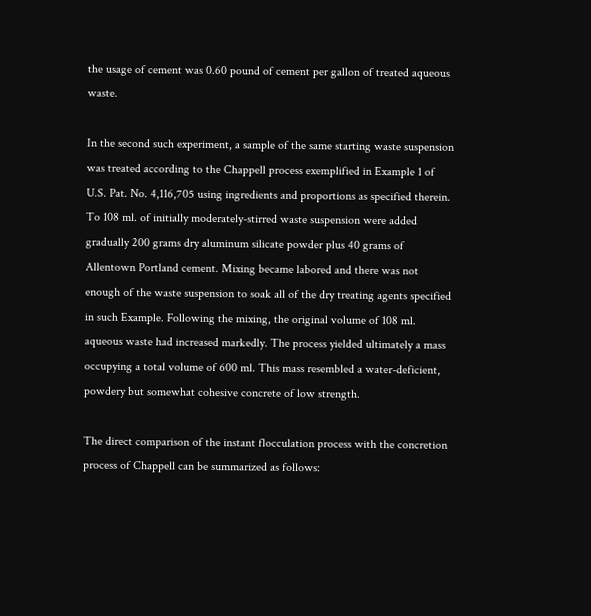the usage of cement was 0.60 pound of cement per gallon of treated aqueous waste.

In the second such experiment, a sample of the same starting waste suspension was treated according to the Chappell process exemplified in Example 1 of U.S. Pat. No. 4,116,705 using ingredients and proportions as specified therein. To 108 ml. of initially moderately-stirred waste suspension were added gradually 200 grams dry aluminum silicate powder plus 40 grams of Allentown Portland cement. Mixing became labored and there was not enough of the waste suspension to soak all of the dry treating agents specified in such Example. Following the mixing, the original volume of 108 ml. aqueous waste had increased markedly. The process yielded ultimately a mass occupying a total volume of 600 ml. This mass resembled a water-deficient, powdery but somewhat cohesive concrete of low strength.

The direct comparison of the instant flocculation process with the concretion process of Chappell can be summarized as follows: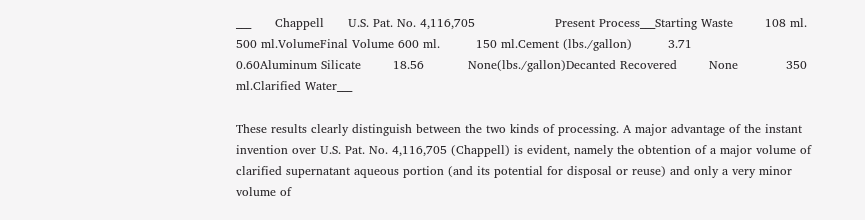___      Chappell      U.S. Pat. No. 4,116,705                    Present Process___Starting Waste        108 ml.         500 ml.VolumeFinal Volume 600 ml.         150 ml.Cement (lbs./gallon)         3.71           0.60Aluminum Silicate        18.56           None(lbs./gallon)Decanted Recovered        None            350 ml.Clarified Water___

These results clearly distinguish between the two kinds of processing. A major advantage of the instant invention over U.S. Pat. No. 4,116,705 (Chappell) is evident, namely the obtention of a major volume of clarified supernatant aqueous portion (and its potential for disposal or reuse) and only a very minor volume of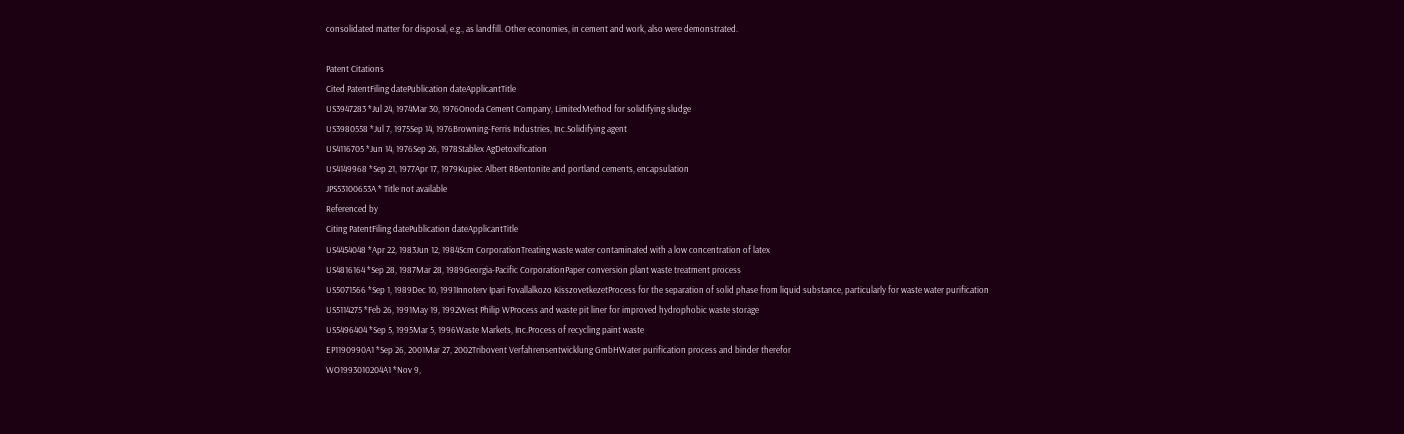consolidated matter for disposal, e.g., as landfill. Other economies, in cement and work, also were demonstrated.

Patent Citations
Cited PatentFiling datePublication dateApplicantTitle
US3947283 *Jul 24, 1974Mar 30, 1976Onoda Cement Company, LimitedMethod for solidifying sludge
US3980558 *Jul 7, 1975Sep 14, 1976Browning-Ferris Industries, Inc.Solidifying agent
US4116705 *Jun 14, 1976Sep 26, 1978Stablex AgDetoxification
US4149968 *Sep 21, 1977Apr 17, 1979Kupiec Albert RBentonite and portland cements, encapsulation
JPS53100653A * Title not available
Referenced by
Citing PatentFiling datePublication dateApplicantTitle
US4454048 *Apr 22, 1983Jun 12, 1984Scm CorporationTreating waste water contaminated with a low concentration of latex
US4816164 *Sep 28, 1987Mar 28, 1989Georgia-Pacific CorporationPaper conversion plant waste treatment process
US5071566 *Sep 1, 1989Dec 10, 1991Innoterv Ipari Fovallalkozo KisszovetkezetProcess for the separation of solid phase from liquid substance, particularly for waste water purification
US5114275 *Feb 26, 1991May 19, 1992West Philip WProcess and waste pit liner for improved hydrophobic waste storage
US5496404 *Sep 5, 1995Mar 5, 1996Waste Markets, Inc.Process of recycling paint waste
EP1190990A1 *Sep 26, 2001Mar 27, 2002Tribovent Verfahrensentwicklung GmbHWater purification process and binder therefor
WO1993010204A1 *Nov 9,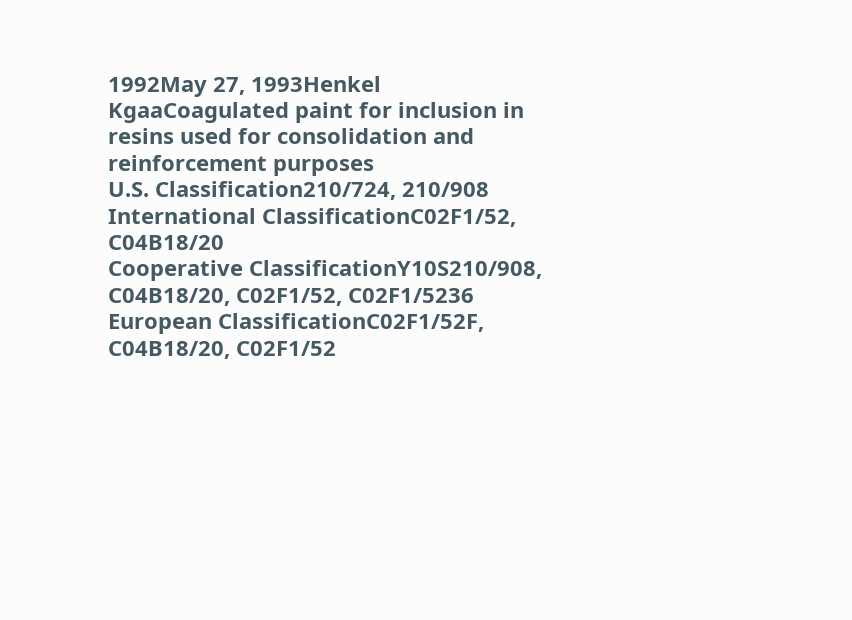1992May 27, 1993Henkel KgaaCoagulated paint for inclusion in resins used for consolidation and reinforcement purposes
U.S. Classification210/724, 210/908
International ClassificationC02F1/52, C04B18/20
Cooperative ClassificationY10S210/908, C04B18/20, C02F1/52, C02F1/5236
European ClassificationC02F1/52F, C04B18/20, C02F1/52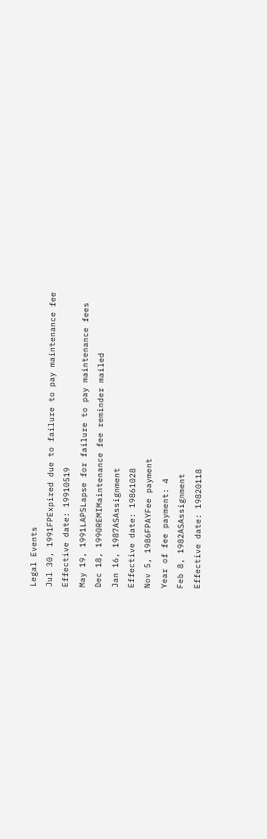Legal Events
Jul 30, 1991FPExpired due to failure to pay maintenance fee
Effective date: 19910519
May 19, 1991LAPSLapse for failure to pay maintenance fees
Dec 18, 1990REMIMaintenance fee reminder mailed
Jan 16, 1987ASAssignment
Effective date: 19861028
Nov 5, 1986FPAYFee payment
Year of fee payment: 4
Feb 8, 1982ASAssignment
Effective date: 19820118